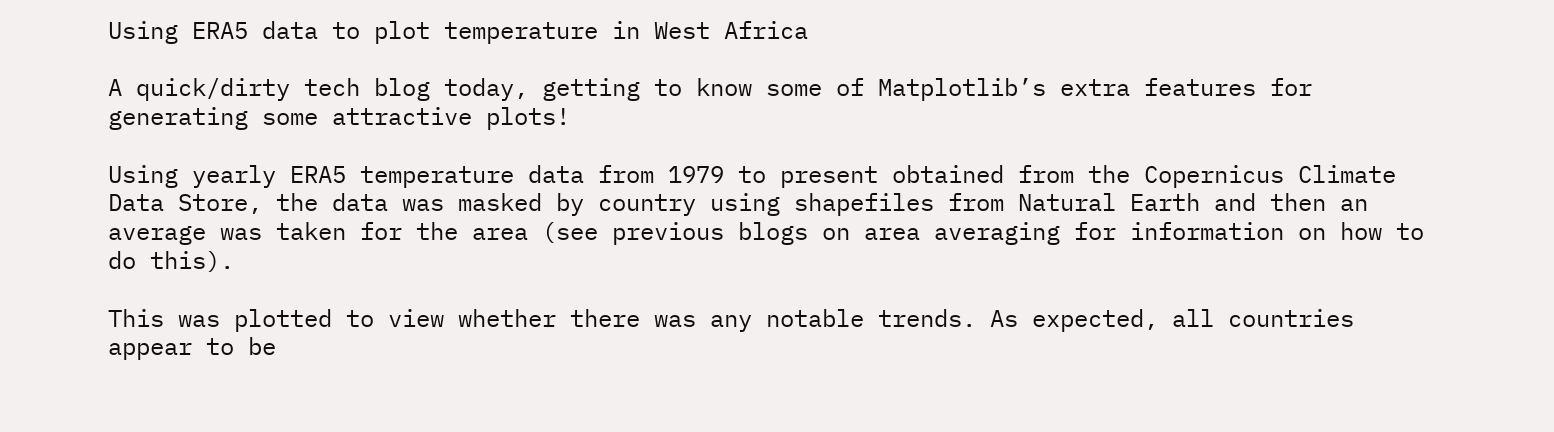Using ERA5 data to plot temperature in West Africa

A quick/dirty tech blog today, getting to know some of Matplotlib’s extra features for generating some attractive plots!

Using yearly ERA5 temperature data from 1979 to present obtained from the Copernicus Climate Data Store, the data was masked by country using shapefiles from Natural Earth and then an average was taken for the area (see previous blogs on area averaging for information on how to do this).

This was plotted to view whether there was any notable trends. As expected, all countries appear to be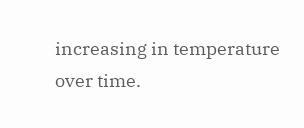increasing in temperature over time.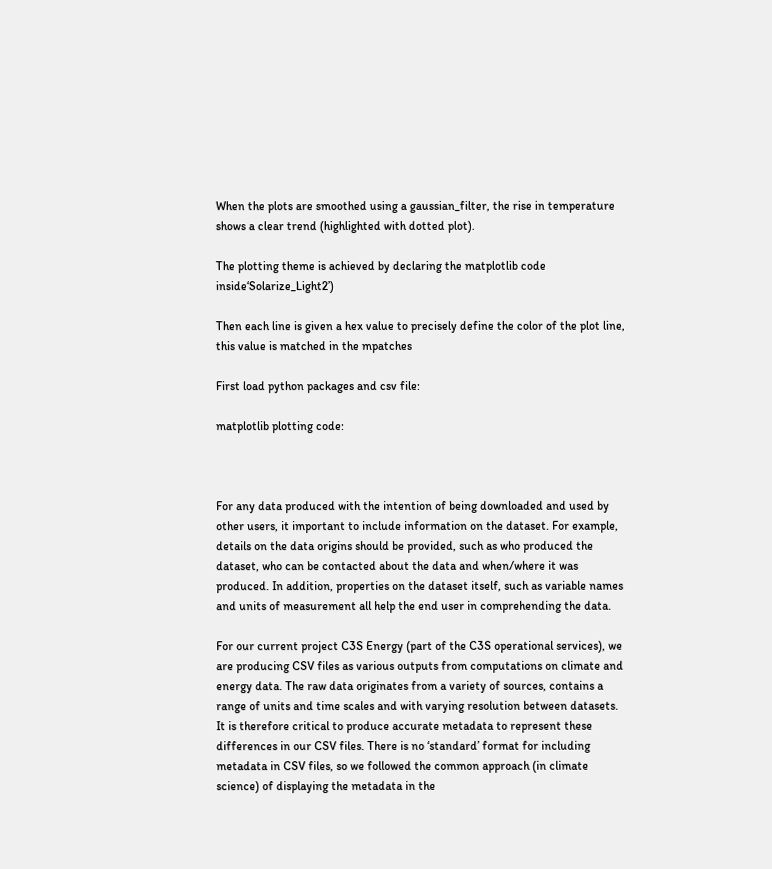When the plots are smoothed using a gaussian_filter, the rise in temperature shows a clear trend (highlighted with dotted plot).

The plotting theme is achieved by declaring the matplotlib code inside‘Solarize_Light2’)

Then each line is given a hex value to precisely define the color of the plot line, this value is matched in the mpatches

First load python packages and csv file:

matplotlib plotting code:



For any data produced with the intention of being downloaded and used by other users, it important to include information on the dataset. For example, details on the data origins should be provided, such as who produced the dataset, who can be contacted about the data and when/where it was produced. In addition, properties on the dataset itself, such as variable names and units of measurement all help the end user in comprehending the data.

For our current project C3S Energy (part of the C3S operational services), we are producing CSV files as various outputs from computations on climate and energy data. The raw data originates from a variety of sources, contains a range of units and time scales and with varying resolution between datasets. It is therefore critical to produce accurate metadata to represent these differences in our CSV files. There is no ‘standard’ format for including metadata in CSV files, so we followed the common approach (in climate science) of displaying the metadata in the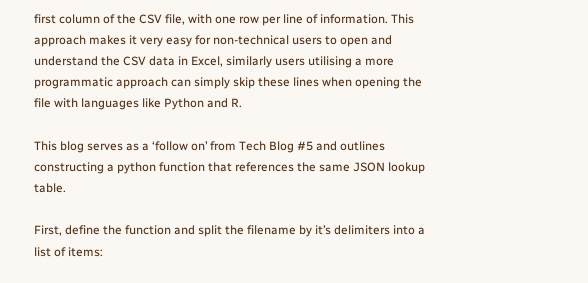first column of the CSV file, with one row per line of information. This approach makes it very easy for non-technical users to open and understand the CSV data in Excel, similarly users utilising a more programmatic approach can simply skip these lines when opening the file with languages like Python and R.

This blog serves as a ‘follow on’ from Tech Blog #5 and outlines constructing a python function that references the same JSON lookup table.

First, define the function and split the filename by it’s delimiters into a list of items: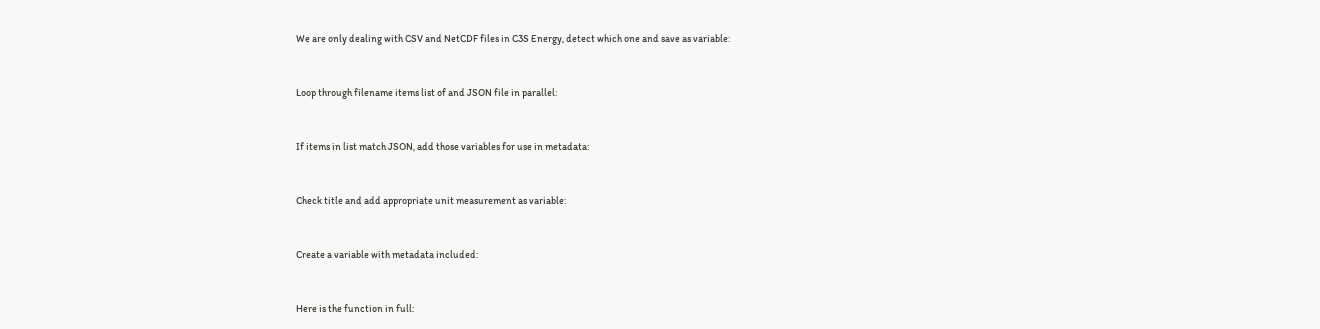We are only dealing with CSV and NetCDF files in C3S Energy, detect which one and save as variable:


Loop through filename items list of and JSON file in parallel:


If items in list match JSON, add those variables for use in metadata:


Check title and add appropriate unit measurement as variable:


Create a variable with metadata included:


Here is the function in full: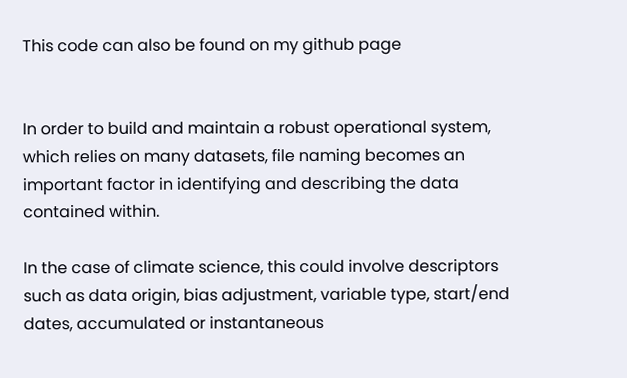This code can also be found on my github page


In order to build and maintain a robust operational system, which relies on many datasets, file naming becomes an important factor in identifying and describing the data contained within.

In the case of climate science, this could involve descriptors such as data origin, bias adjustment, variable type, start/end dates, accumulated or instantaneous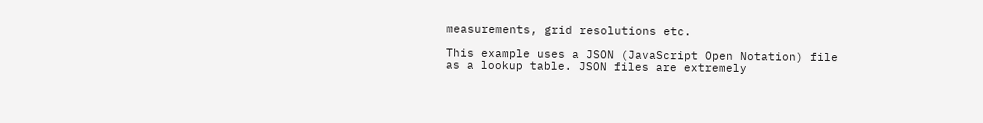measurements, grid resolutions etc.

This example uses a JSON (JavaScript Open Notation) file as a lookup table. JSON files are extremely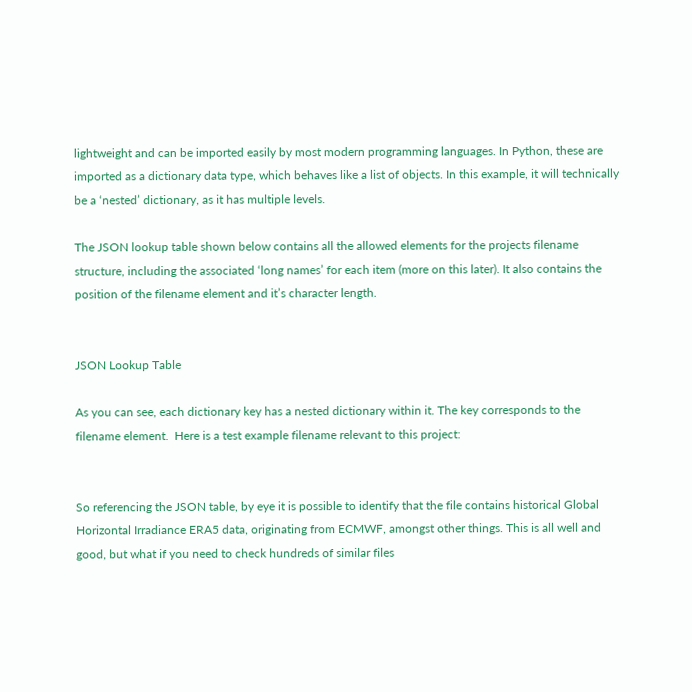lightweight and can be imported easily by most modern programming languages. In Python, these are imported as a dictionary data type, which behaves like a list of objects. In this example, it will technically be a ‘nested’ dictionary, as it has multiple levels.

The JSON lookup table shown below contains all the allowed elements for the projects filename structure, including the associated ‘long names’ for each item (more on this later). It also contains the position of the filename element and it’s character length.


JSON Lookup Table

As you can see, each dictionary key has a nested dictionary within it. The key corresponds to the filename element.  Here is a test example filename relevant to this project:


So referencing the JSON table, by eye it is possible to identify that the file contains historical Global Horizontal Irradiance ERA5 data, originating from ECMWF, amongst other things. This is all well and good, but what if you need to check hundreds of similar files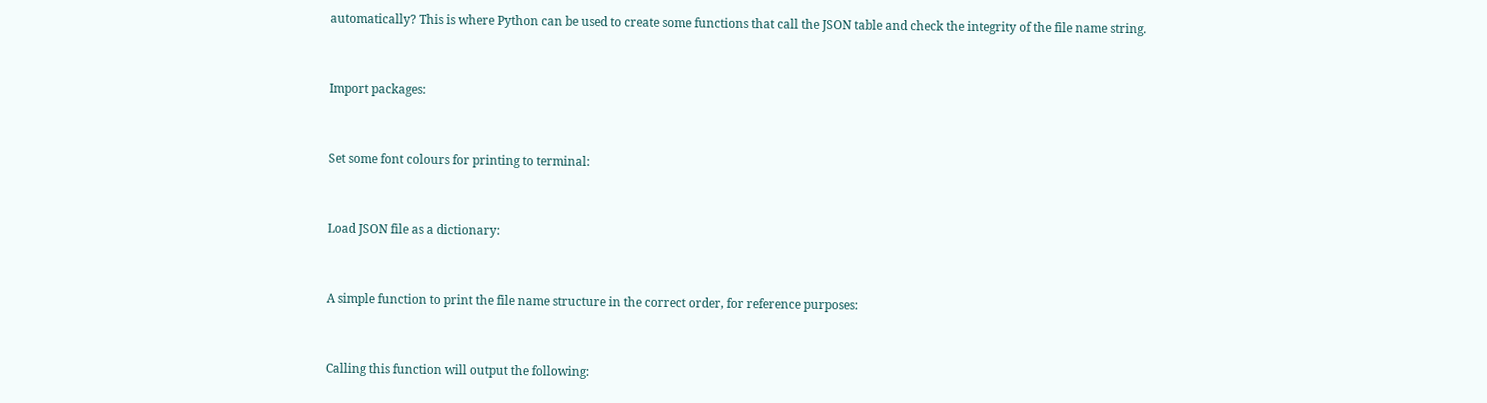automatically? This is where Python can be used to create some functions that call the JSON table and check the integrity of the file name string.


Import packages:


Set some font colours for printing to terminal:


Load JSON file as a dictionary:


A simple function to print the file name structure in the correct order, for reference purposes:


Calling this function will output the following: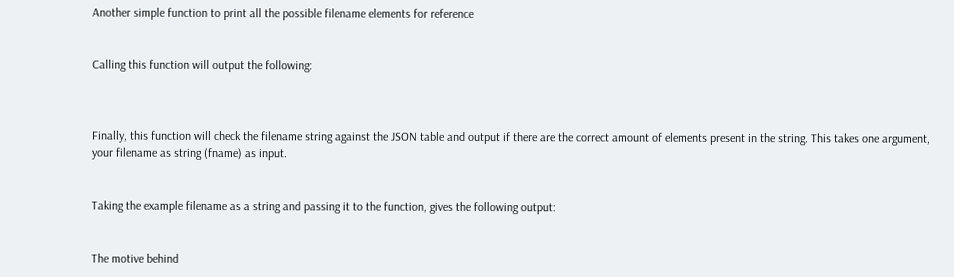Another simple function to print all the possible filename elements for reference


Calling this function will output the following:



Finally, this function will check the filename string against the JSON table and output if there are the correct amount of elements present in the string. This takes one argument, your filename as string (fname) as input.


Taking the example filename as a string and passing it to the function, gives the following output:


The motive behind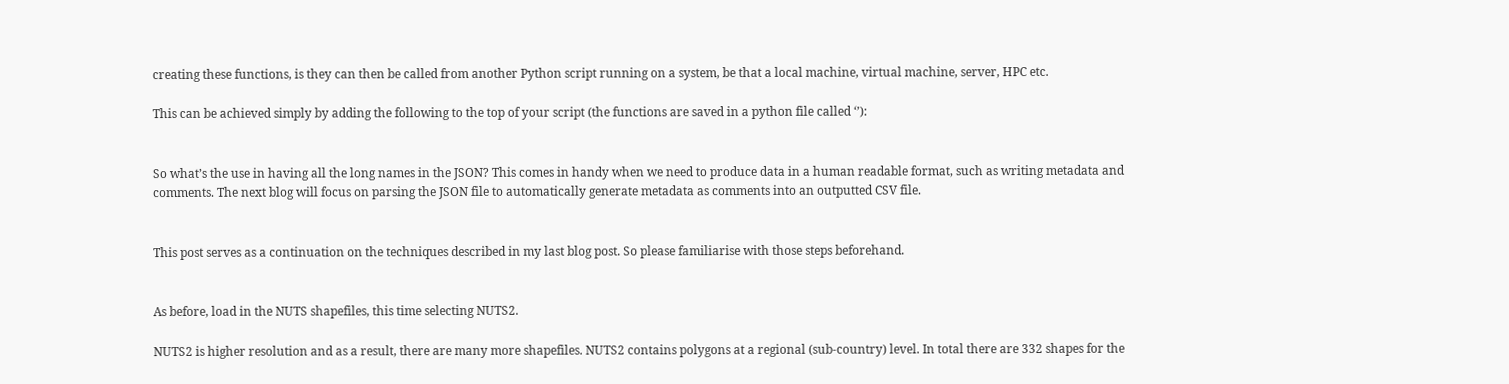creating these functions, is they can then be called from another Python script running on a system, be that a local machine, virtual machine, server, HPC etc.

This can be achieved simply by adding the following to the top of your script (the functions are saved in a python file called ‘’):


So what’s the use in having all the long names in the JSON? This comes in handy when we need to produce data in a human readable format, such as writing metadata and comments. The next blog will focus on parsing the JSON file to automatically generate metadata as comments into an outputted CSV file.


This post serves as a continuation on the techniques described in my last blog post. So please familiarise with those steps beforehand.


As before, load in the NUTS shapefiles, this time selecting NUTS2.

NUTS2 is higher resolution and as a result, there are many more shapefiles. NUTS2 contains polygons at a regional (sub-country) level. In total there are 332 shapes for the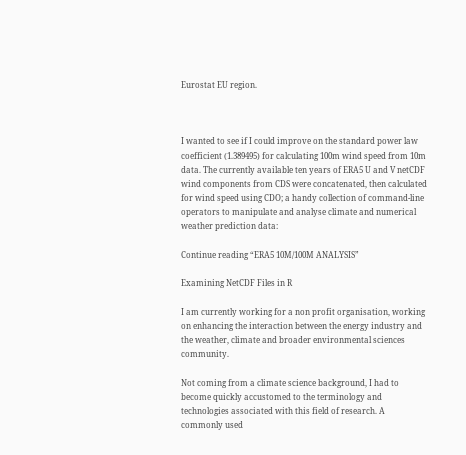Eurostat EU region.



I wanted to see if I could improve on the standard power law coefficient (1.389495) for calculating 100m wind speed from 10m data. The currently available ten years of ERA5 U and V netCDF wind components from CDS were concatenated, then calculated for wind speed using CDO; a handy collection of command-line operators to manipulate and analyse climate and numerical weather prediction data:

Continue reading “ERA5 10M/100M ANALYSIS”

Examining NetCDF Files in R

I am currently working for a non profit organisation, working on enhancing the interaction between the energy industry and the weather, climate and broader environmental sciences community.

Not coming from a climate science background, I had to become quickly accustomed to the terminology and technologies associated with this field of research. A commonly used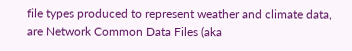file types produced to represent weather and climate data, are Network Common Data Files (aka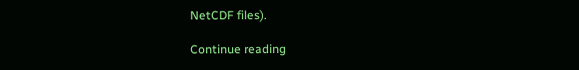NetCDF files).

Continue reading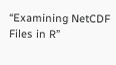“Examining NetCDF Files in R”